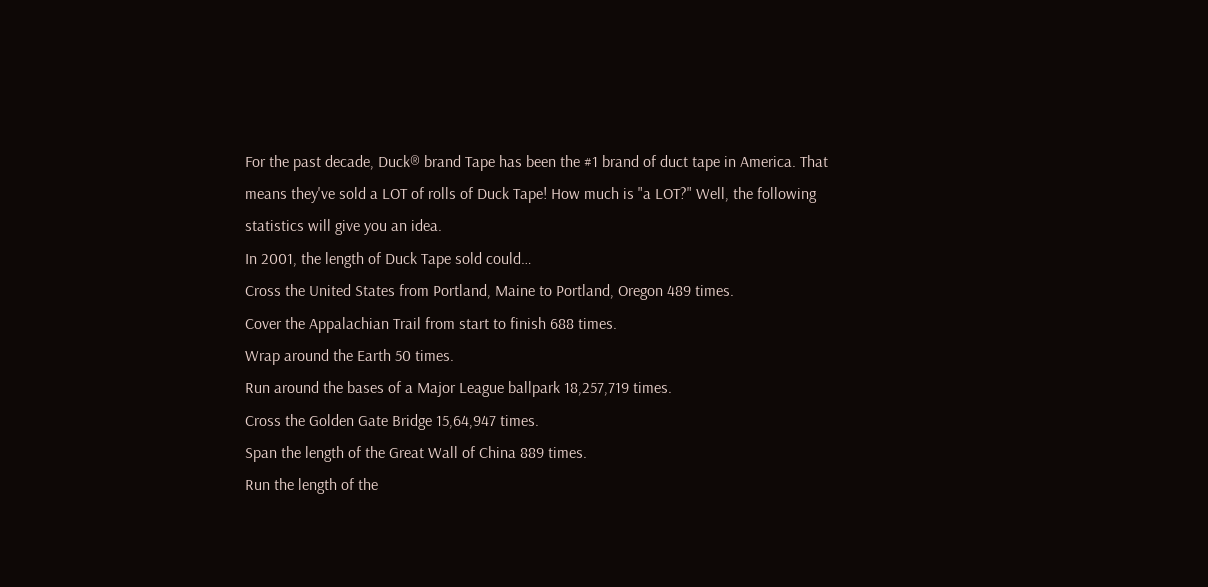For the past decade, Duck® brand Tape has been the #1 brand of duct tape in America. That means they've sold a LOT of rolls of Duck Tape! How much is "a LOT?" Well, the following statistics will give you an idea.
In 2001, the length of Duck Tape sold could…
Cross the United States from Portland, Maine to Portland, Oregon 489 times.
Cover the Appalachian Trail from start to finish 688 times.
Wrap around the Earth 50 times.
Run around the bases of a Major League ballpark 18,257,719 times.
Cross the Golden Gate Bridge 15,64,947 times.
Span the length of the Great Wall of China 889 times.
Run the length of the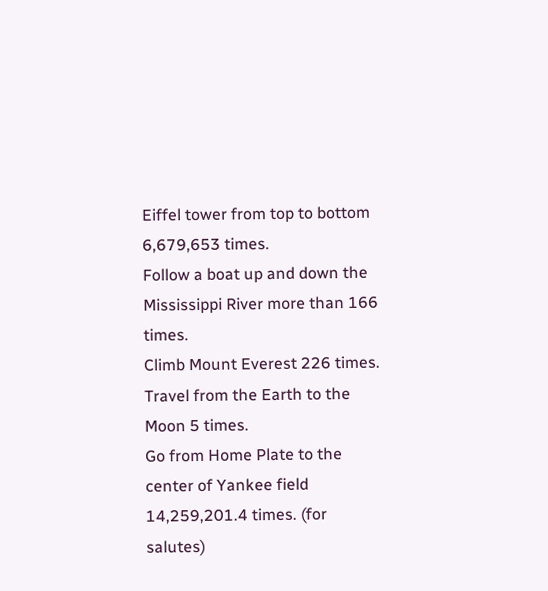Eiffel tower from top to bottom 6,679,653 times.
Follow a boat up and down the Mississippi River more than 166 times.
Climb Mount Everest 226 times.
Travel from the Earth to the Moon 5 times.
Go from Home Plate to the center of Yankee field 14,259,201.4 times. (for salutes)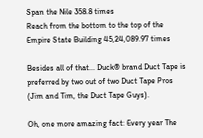Span the Nile 358.8 times
Reach from the bottom to the top of the Empire State Building 45,24,089.97 times

Besides all of that... Duck® brand Duct Tape is preferred by two out of two Duct Tape Pros (Jim and Tim, the Duct Tape Guys).

Oh, one more amazing fact: Every year The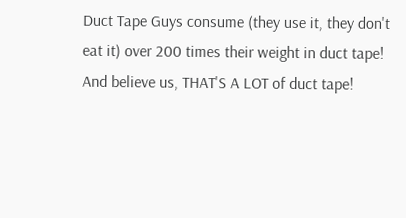Duct Tape Guys consume (they use it, they don't eat it) over 200 times their weight in duct tape! And believe us, THAT'S A LOT of duct tape!